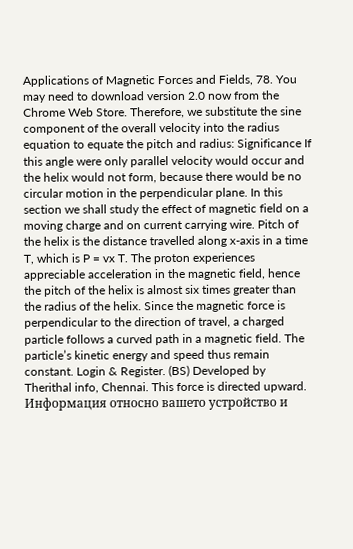Applications of Magnetic Forces and Fields, 78. You may need to download version 2.0 now from the Chrome Web Store. Therefore, we substitute the sine component of the overall velocity into the radius equation to equate the pitch and radius: Significance If this angle were only parallel velocity would occur and the helix would not form, because there would be no circular motion in the perpendicular plane. In this section we shall study the effect of magnetic field on a moving charge and on current carrying wire. Pitch of the helix is the distance travelled along x-axis in a time T, which is P = vx T. The proton experiences appreciable acceleration in the magnetic field, hence the pitch of the helix is almost six times greater than the radius of the helix. Since the magnetic force is perpendicular to the direction of travel, a charged particle follows a curved path in a magnetic field. The particle’s kinetic energy and speed thus remain constant. Login & Register. (BS) Developed by Therithal info, Chennai. This force is directed upward. Информация относно вашето устройство и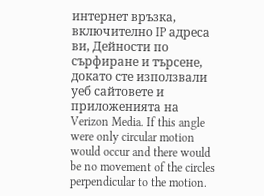интернет връзка, включително IP адреса ви, Дейности по сърфиране и търсене, докато сте използвали уеб сайтовете и приложенията на Verizon Media. If this angle were only circular motion would occur and there would be no movement of the circles perpendicular to the motion.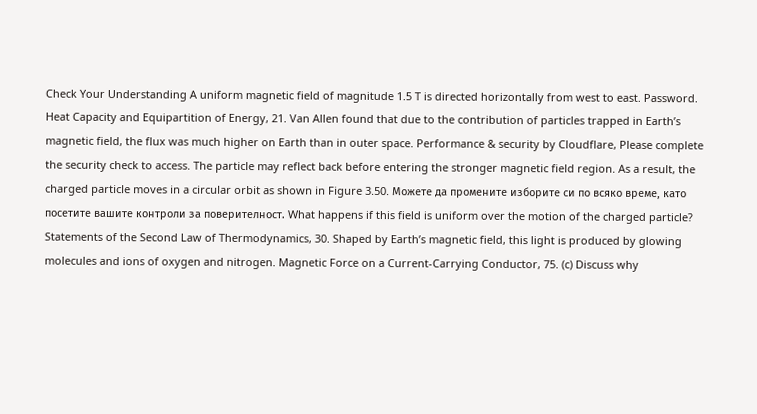Check Your Understanding A uniform magnetic field of magnitude 1.5 T is directed horizontally from west to east. Password. Heat Capacity and Equipartition of Energy, 21. Van Allen found that due to the contribution of particles trapped in Earth’s magnetic field, the flux was much higher on Earth than in outer space. Performance & security by Cloudflare, Please complete the security check to access. The particle may reflect back before entering the stronger magnetic field region. As a result, the charged particle moves in a circular orbit as shown in Figure 3.50. Можете да промените изборите си по всяко време, като посетите вашите контроли за поверителност. What happens if this field is uniform over the motion of the charged particle? Statements of the Second Law of Thermodynamics, 30. Shaped by Earth’s magnetic field, this light is produced by glowing molecules and ions of oxygen and nitrogen. Magnetic Force on a Current-Carrying Conductor, 75. (c) Discuss why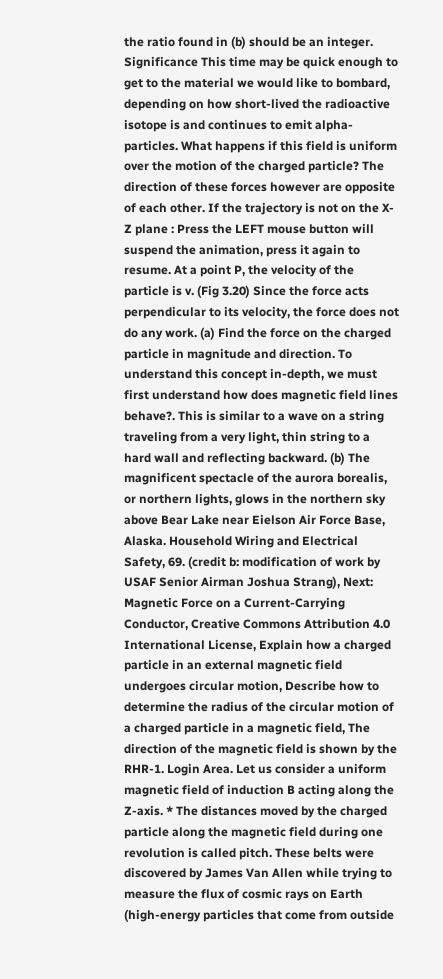the ratio found in (b) should be an integer. Significance This time may be quick enough to get to the material we would like to bombard, depending on how short-lived the radioactive isotope is and continues to emit alpha-particles. What happens if this field is uniform over the motion of the charged particle? The direction of these forces however are opposite of each other. If the trajectory is not on the X-Z plane : Press the LEFT mouse button will suspend the animation, press it again to resume. At a point P, the velocity of the particle is v. (Fig 3.20) Since the force acts perpendicular to its velocity, the force does not do any work. (a) Find the force on the charged particle in magnitude and direction. To understand this concept in-depth, we must first understand how does magnetic field lines behave?. This is similar to a wave on a string traveling from a very light, thin string to a hard wall and reflecting backward. (b) The magnificent spectacle of the aurora borealis, or northern lights, glows in the northern sky above Bear Lake near Eielson Air Force Base, Alaska. Household Wiring and Electrical Safety, 69. (credit b: modification of work by USAF Senior Airman Joshua Strang), Next: Magnetic Force on a Current-Carrying Conductor, Creative Commons Attribution 4.0 International License, Explain how a charged particle in an external magnetic field undergoes circular motion, Describe how to determine the radius of the circular motion of a charged particle in a magnetic field, The direction of the magnetic field is shown by the RHR-1. Login Area. Let us consider a uniform magnetic field of induction B acting along the Z-axis. * The distances moved by the charged particle along the magnetic field during one revolution is called pitch. These belts were discovered by James Van Allen while trying to measure the flux of cosmic rays on Earth (high-energy particles that come from outside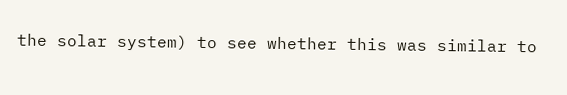the solar system) to see whether this was similar to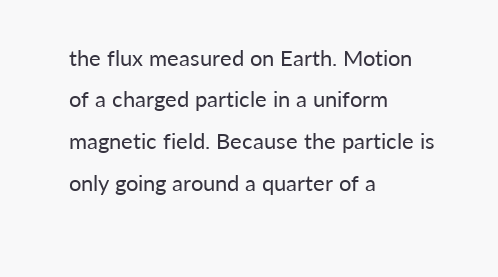the flux measured on Earth. Motion of a charged particle in a uniform magnetic field. Because the particle is only going around a quarter of a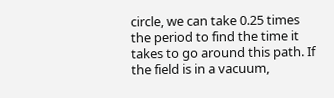circle, we can take 0.25 times the period to find the time it takes to go around this path. If the field is in a vacuum,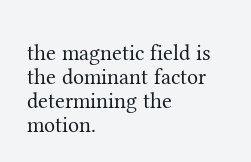the magnetic field is the dominant factor determining the motion.